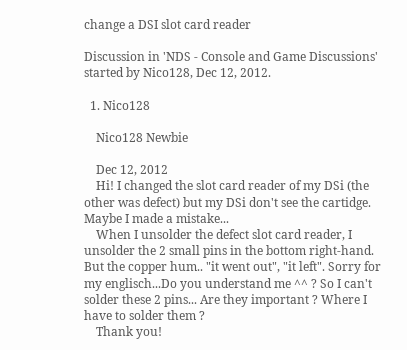change a DSI slot card reader

Discussion in 'NDS - Console and Game Discussions' started by Nico128, Dec 12, 2012.

  1. Nico128

    Nico128 Newbie

    Dec 12, 2012
    Hi! I changed the slot card reader of my DSi (the other was defect) but my DSi don't see the cartidge. Maybe I made a mistake...
    When I unsolder the defect slot card reader, I unsolder the 2 small pins in the bottom right-hand. But the copper hum.. "it went out", "it left". Sorry for my englisch...Do you understand me ^^ ? So I can't solder these 2 pins... Are they important ? Where I have to solder them ?
    Thank you!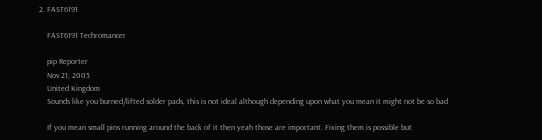2. FAST6191

    FAST6191 Techromancer

    pip Reporter
    Nov 21, 2005
    United Kingdom
    Sounds like you burned/lifted solder pads, this is not ideal although depending upon what you mean it might not be so bad

    If you mean small pins running around the back of it then yeah those are important. Fixing them is possible but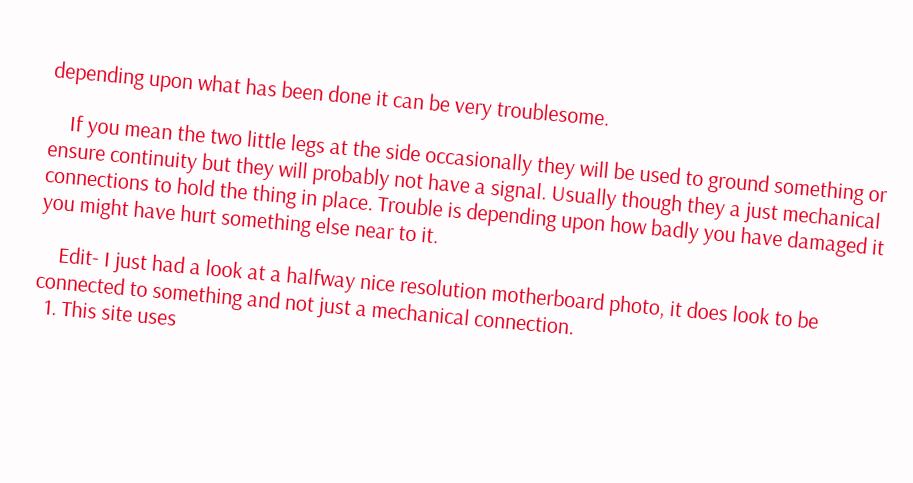depending upon what has been done it can be very troublesome.

    If you mean the two little legs at the side occasionally they will be used to ground something or ensure continuity but they will probably not have a signal. Usually though they a just mechanical connections to hold the thing in place. Trouble is depending upon how badly you have damaged it you might have hurt something else near to it.

    Edit- I just had a look at a halfway nice resolution motherboard photo, it does look to be connected to something and not just a mechanical connection.
  1. This site uses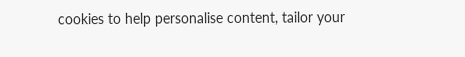cookies to help personalise content, tailor your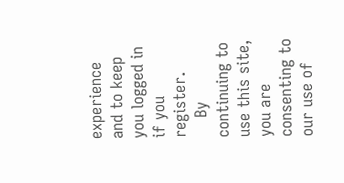experience and to keep you logged in if you register.
    By continuing to use this site, you are consenting to our use of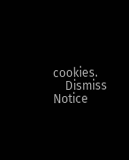cookies.
    Dismiss Notice